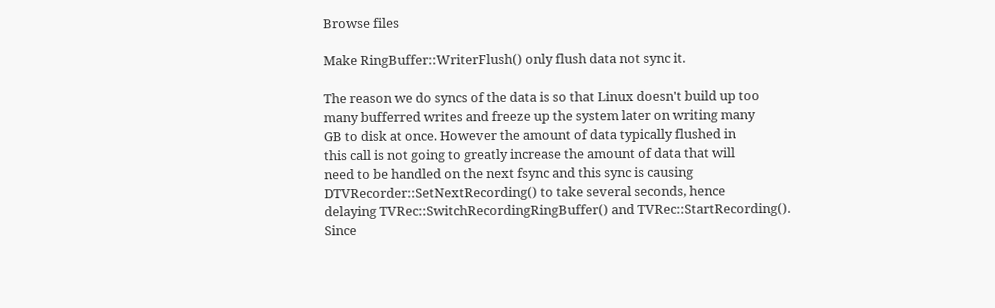Browse files

Make RingBuffer::WriterFlush() only flush data not sync it.

The reason we do syncs of the data is so that Linux doesn't build up too
many bufferred writes and freeze up the system later on writing many
GB to disk at once. However the amount of data typically flushed in
this call is not going to greatly increase the amount of data that will
need to be handled on the next fsync and this sync is causing
DTVRecorder::SetNextRecording() to take several seconds, hence
delaying TVRec::SwitchRecordingRingBuffer() and TVRec::StartRecording().
Since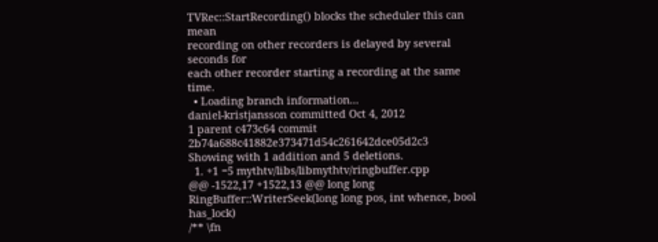TVRec::StartRecording() blocks the scheduler this can mean
recording on other recorders is delayed by several seconds for
each other recorder starting a recording at the same time.
  • Loading branch information...
daniel-kristjansson committed Oct 4, 2012
1 parent c473c64 commit 2b74a688c41882e373471d54c261642dce05d2c3
Showing with 1 addition and 5 deletions.
  1. +1 −5 mythtv/libs/libmythtv/ringbuffer.cpp
@@ -1522,17 +1522,13 @@ long long RingBuffer::WriterSeek(long long pos, int whence, bool has_lock)
/** \fn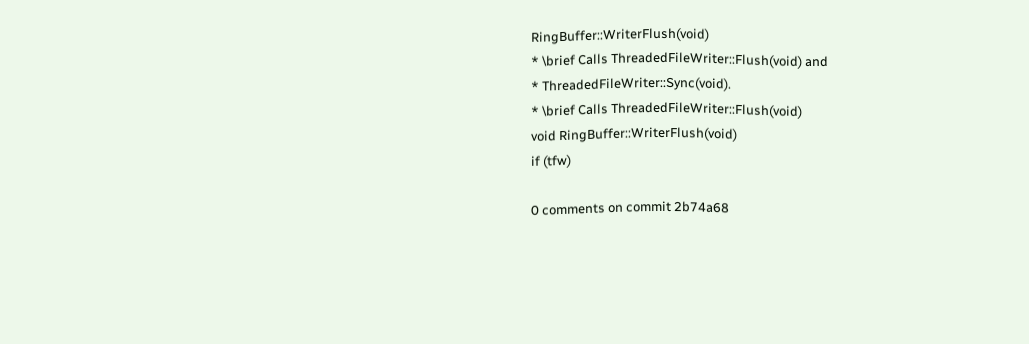RingBuffer::WriterFlush(void)
* \brief Calls ThreadedFileWriter::Flush(void) and
* ThreadedFileWriter::Sync(void).
* \brief Calls ThreadedFileWriter::Flush(void)
void RingBuffer::WriterFlush(void)
if (tfw)

0 comments on commit 2b74a68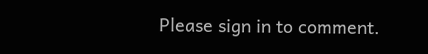Please sign in to comment.